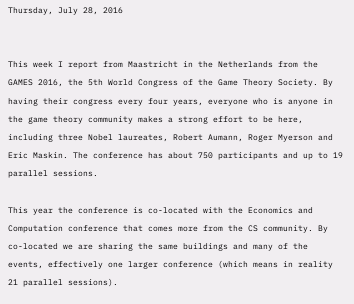Thursday, July 28, 2016


This week I report from Maastricht in the Netherlands from the GAMES 2016, the 5th World Congress of the Game Theory Society. By having their congress every four years, everyone who is anyone in the game theory community makes a strong effort to be here, including three Nobel laureates, Robert Aumann, Roger Myerson and Eric Maskin. The conference has about 750 participants and up to 19 parallel sessions.

This year the conference is co-located with the Economics and Computation conference that comes more from the CS community. By co-located we are sharing the same buildings and many of the events, effectively one larger conference (which means in reality 21 parallel sessions).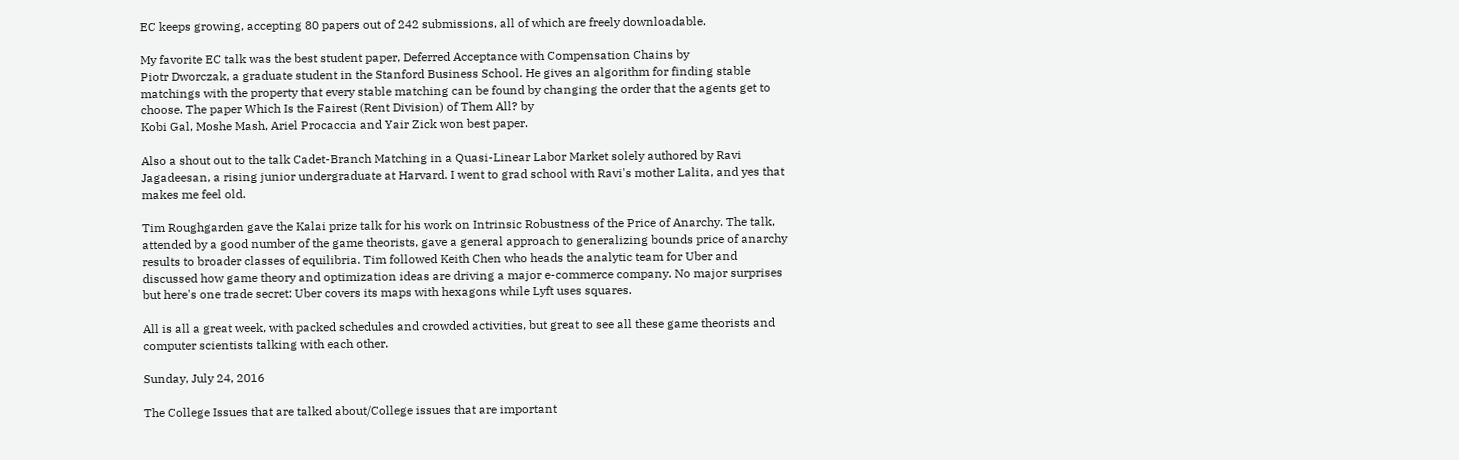EC keeps growing, accepting 80 papers out of 242 submissions, all of which are freely downloadable.

My favorite EC talk was the best student paper, Deferred Acceptance with Compensation Chains by
Piotr Dworczak, a graduate student in the Stanford Business School. He gives an algorithm for finding stable matchings with the property that every stable matching can be found by changing the order that the agents get to choose. The paper Which Is the Fairest (Rent Division) of Them All? by
Kobi Gal, Moshe Mash, Ariel Procaccia and Yair Zick won best paper.

Also a shout out to the talk Cadet-Branch Matching in a Quasi-Linear Labor Market solely authored by Ravi Jagadeesan, a rising junior undergraduate at Harvard. I went to grad school with Ravi's mother Lalita, and yes that makes me feel old.

Tim Roughgarden gave the Kalai prize talk for his work on Intrinsic Robustness of the Price of Anarchy. The talk, attended by a good number of the game theorists, gave a general approach to generalizing bounds price of anarchy results to broader classes of equilibria. Tim followed Keith Chen who heads the analytic team for Uber and discussed how game theory and optimization ideas are driving a major e-commerce company. No major surprises but here's one trade secret: Uber covers its maps with hexagons while Lyft uses squares.

All is all a great week, with packed schedules and crowded activities, but great to see all these game theorists and computer scientists talking with each other.

Sunday, July 24, 2016

The College Issues that are talked about/College issues that are important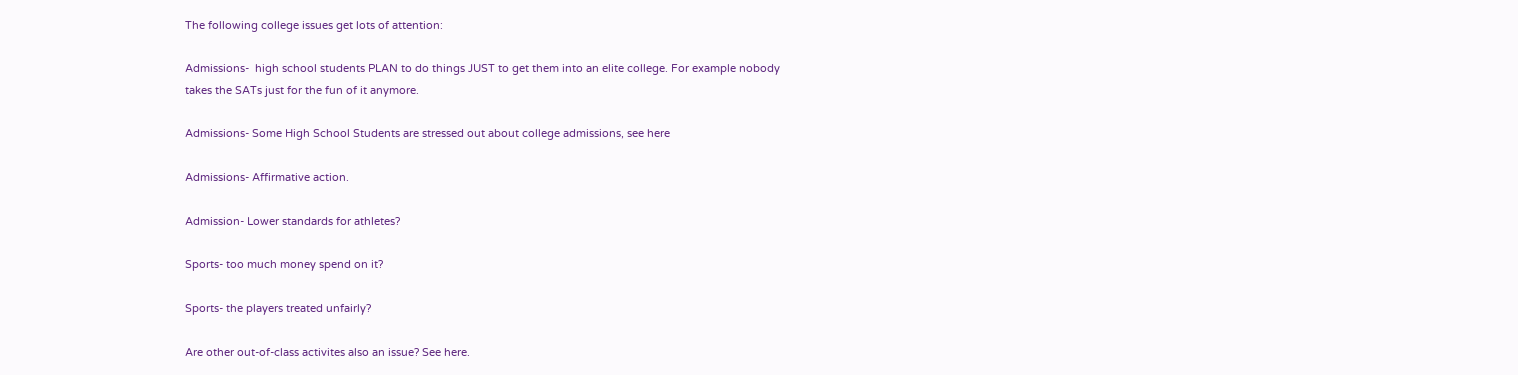The following college issues get lots of attention:

Admissions-  high school students PLAN to do things JUST to get them into an elite college. For example nobody takes the SATs just for the fun of it anymore.

Admissions- Some High School Students are stressed out about college admissions, see here

Admissions- Affirmative action.

Admission- Lower standards for athletes?

Sports- too much money spend on it?

Sports- the players treated unfairly?

Are other out-of-class activites also an issue? See here.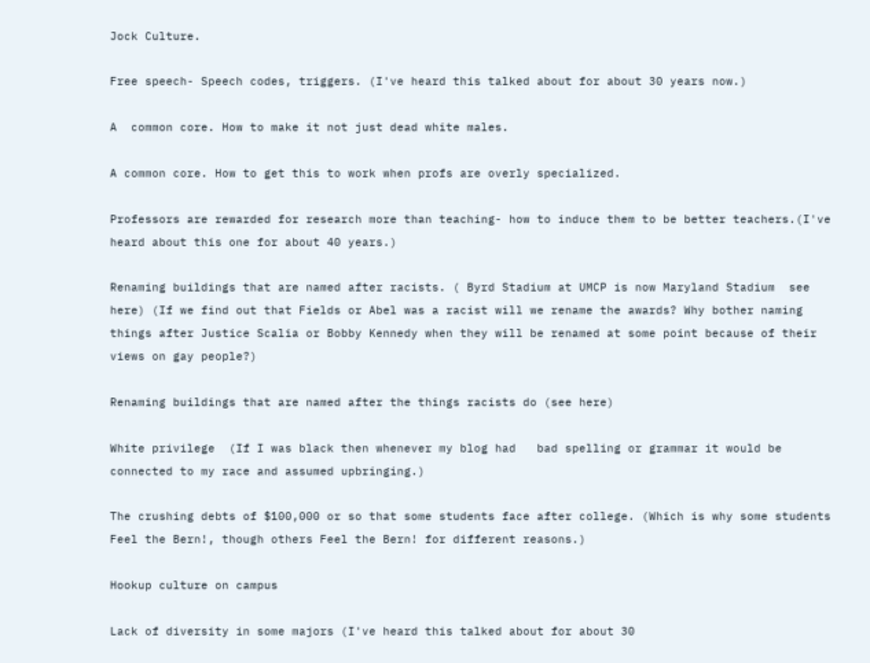Jock Culture.

Free speech- Speech codes, triggers. (I've heard this talked about for about 30 years now.)

A  common core. How to make it not just dead white males.

A common core. How to get this to work when profs are overly specialized.

Professors are rewarded for research more than teaching- how to induce them to be better teachers.(I've heard about this one for about 40 years.)

Renaming buildings that are named after racists. ( Byrd Stadium at UMCP is now Maryland Stadium  see here) (If we find out that Fields or Abel was a racist will we rename the awards? Why bother naming things after Justice Scalia or Bobby Kennedy when they will be renamed at some point because of their views on gay people?)

Renaming buildings that are named after the things racists do (see here)

White privilege  (If I was black then whenever my blog had   bad spelling or grammar it would be connected to my race and assumed upbringing.)

The crushing debts of $100,000 or so that some students face after college. (Which is why some students Feel the Bern!, though others Feel the Bern! for different reasons.)

Hookup culture on campus

Lack of diversity in some majors (I've heard this talked about for about 30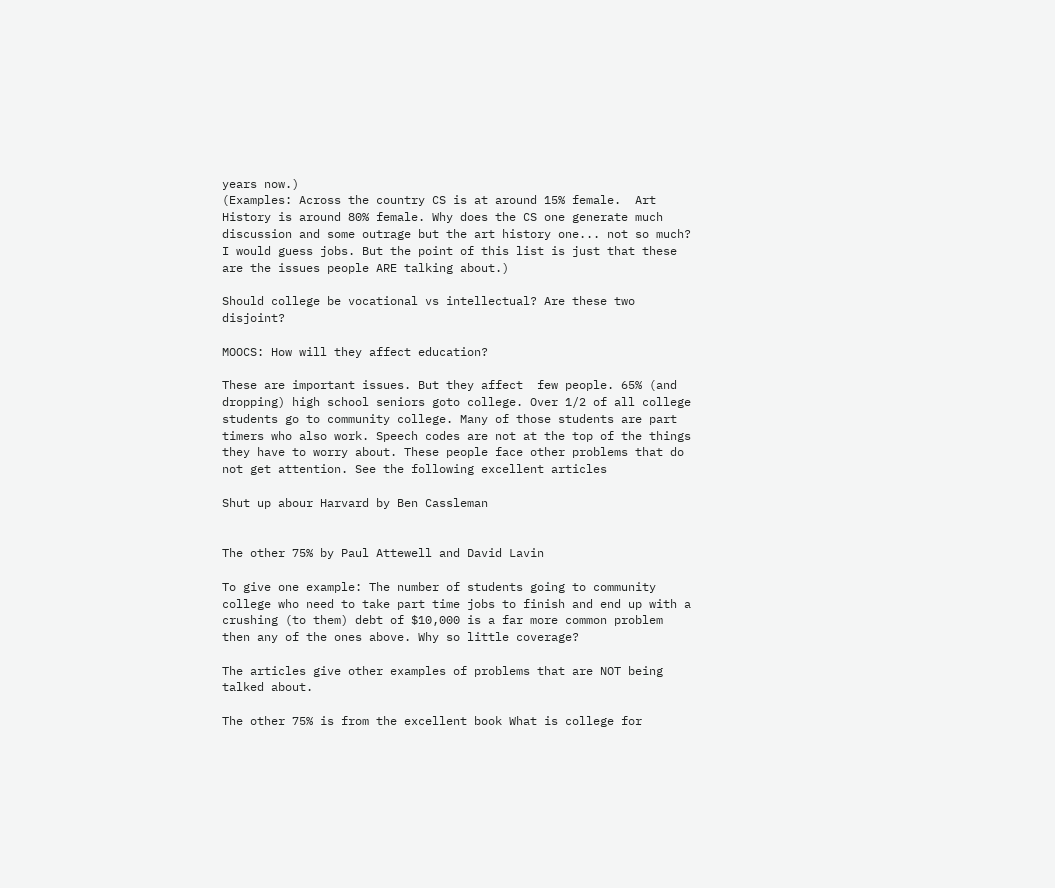years now.)
(Examples: Across the country CS is at around 15% female.  Art History is around 80% female. Why does the CS one generate much discussion and some outrage but the art history one... not so much? I would guess jobs. But the point of this list is just that these are the issues people ARE talking about.)

Should college be vocational vs intellectual? Are these two disjoint?

MOOCS: How will they affect education?

These are important issues. But they affect  few people. 65% (and dropping) high school seniors goto college. Over 1/2 of all college students go to community college. Many of those students are part timers who also work. Speech codes are not at the top of the things they have to worry about. These people face other problems that do not get attention. See the following excellent articles

Shut up abour Harvard by Ben Cassleman


The other 75% by Paul Attewell and David Lavin

To give one example: The number of students going to community college who need to take part time jobs to finish and end up with a crushing (to them) debt of $10,000 is a far more common problem then any of the ones above. Why so little coverage?

The articles give other examples of problems that are NOT being talked about.

The other 75% is from the excellent book What is college for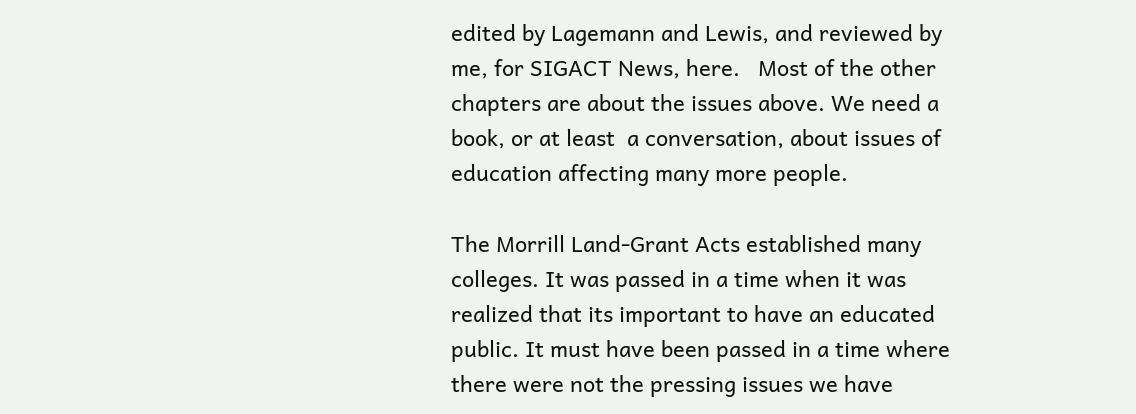edited by Lagemann and Lewis, and reviewed by me, for SIGACT News, here.   Most of the other chapters are about the issues above. We need a book, or at least  a conversation, about issues of education affecting many more people.

The Morrill Land-Grant Acts established many colleges. It was passed in a time when it was realized that its important to have an educated public. It must have been passed in a time where there were not the pressing issues we have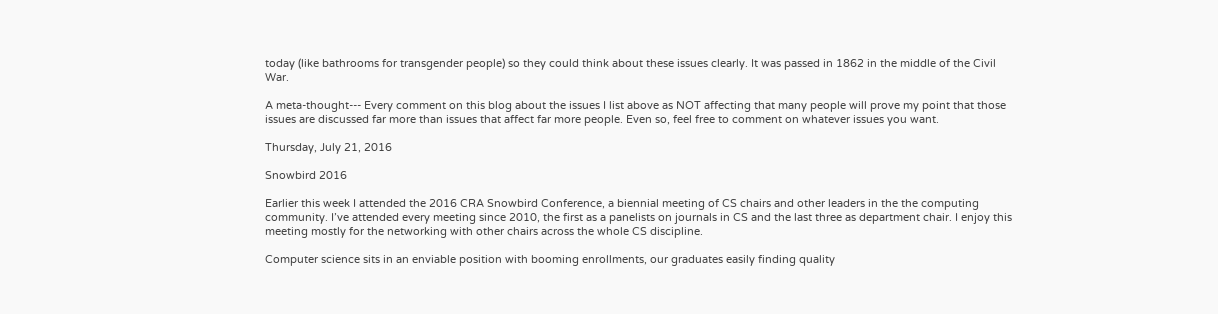today (like bathrooms for transgender people) so they could think about these issues clearly. It was passed in 1862 in the middle of the Civil War.

A meta-thought--- Every comment on this blog about the issues I list above as NOT affecting that many people will prove my point that those issues are discussed far more than issues that affect far more people. Even so, feel free to comment on whatever issues you want.

Thursday, July 21, 2016

Snowbird 2016

Earlier this week I attended the 2016 CRA Snowbird Conference, a biennial meeting of CS chairs and other leaders in the the computing community. I’ve attended every meeting since 2010, the first as a panelists on journals in CS and the last three as department chair. I enjoy this meeting mostly for the networking with other chairs across the whole CS discipline.

Computer science sits in an enviable position with booming enrollments, our graduates easily finding quality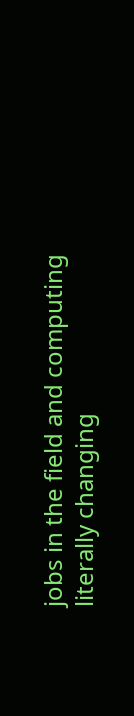jobs in the field and computing literally changing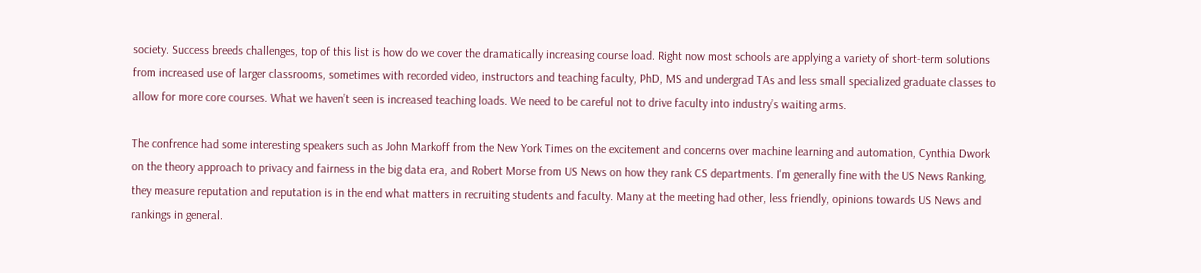society. Success breeds challenges, top of this list is how do we cover the dramatically increasing course load. Right now most schools are applying a variety of short-term solutions from increased use of larger classrooms, sometimes with recorded video, instructors and teaching faculty, PhD, MS and undergrad TAs and less small specialized graduate classes to allow for more core courses. What we haven’t seen is increased teaching loads. We need to be careful not to drive faculty into industry’s waiting arms.

The confrence had some interesting speakers such as John Markoff from the New York Times on the excitement and concerns over machine learning and automation, Cynthia Dwork on the theory approach to privacy and fairness in the big data era, and Robert Morse from US News on how they rank CS departments. I'm generally fine with the US News Ranking, they measure reputation and reputation is in the end what matters in recruiting students and faculty. Many at the meeting had other, less friendly, opinions towards US News and rankings in general.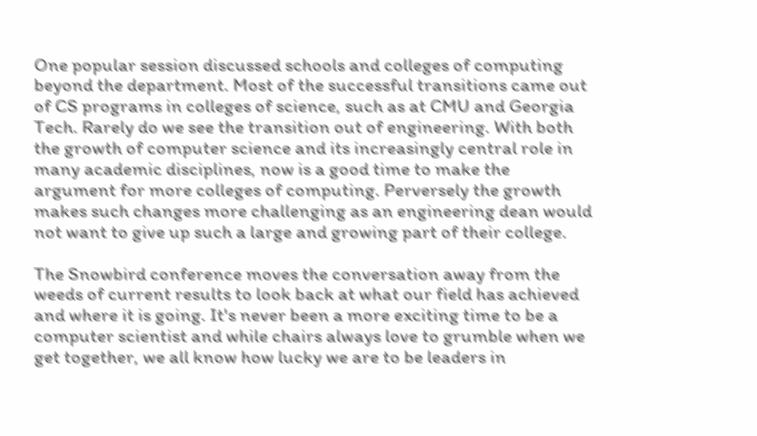One popular session discussed schools and colleges of computing beyond the department. Most of the successful transitions came out of CS programs in colleges of science, such as at CMU and Georgia Tech. Rarely do we see the transition out of engineering. With both the growth of computer science and its increasingly central role in many academic disciplines, now is a good time to make the argument for more colleges of computing. Perversely the growth makes such changes more challenging as an engineering dean would not want to give up such a large and growing part of their college.

The Snowbird conference moves the conversation away from the weeds of current results to look back at what our field has achieved and where it is going. It's never been a more exciting time to be a computer scientist and while chairs always love to grumble when we get together, we all know how lucky we are to be leaders in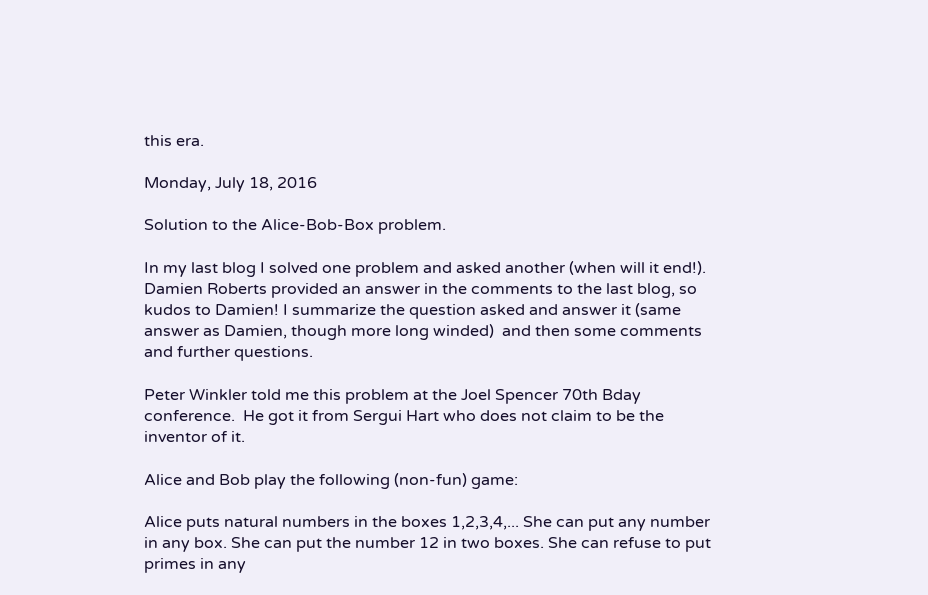this era.

Monday, July 18, 2016

Solution to the Alice-Bob-Box problem.

In my last blog I solved one problem and asked another (when will it end!).  Damien Roberts provided an answer in the comments to the last blog, so kudos to Damien! I summarize the question asked and answer it (same answer as Damien, though more long winded)  and then some comments and further questions.

Peter Winkler told me this problem at the Joel Spencer 70th Bday conference.  He got it from Sergui Hart who does not claim to be the inventor of it.

Alice and Bob play the following (non-fun) game:

Alice puts natural numbers in the boxes 1,2,3,4,... She can put any number in any box. She can put the number 12 in two boxes. She can refuse to put primes in any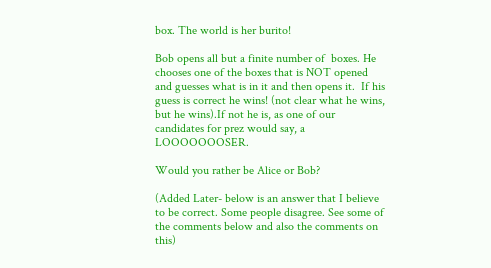box. The world is her burito!

Bob opens all but a finite number of  boxes. He chooses one of the boxes that is NOT opened and guesses what is in it and then opens it.  If his guess is correct he wins! (not clear what he wins, but he wins).If not he is, as one of our candidates for prez would say, a LOOOOOOOSER.

Would you rather be Alice or Bob?

(Added Later- below is an answer that I believe to be correct. Some people disagree. See some of the comments below and also the comments on this)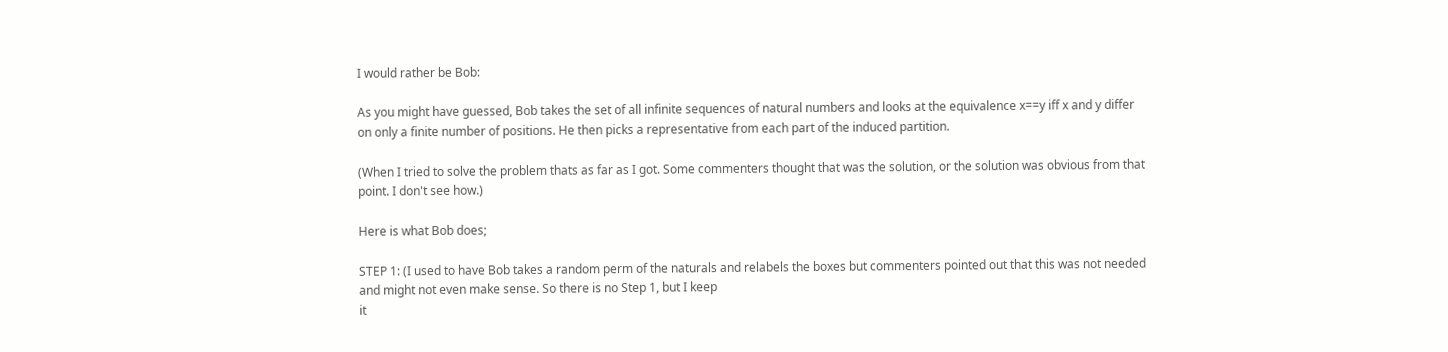I would rather be Bob:

As you might have guessed, Bob takes the set of all infinite sequences of natural numbers and looks at the equivalence x==y iff x and y differ on only a finite number of positions. He then picks a representative from each part of the induced partition.

(When I tried to solve the problem thats as far as I got. Some commenters thought that was the solution, or the solution was obvious from that point. I don't see how.)

Here is what Bob does;

STEP 1: (I used to have Bob takes a random perm of the naturals and relabels the boxes but commenters pointed out that this was not needed and might not even make sense. So there is no Step 1, but I keep
it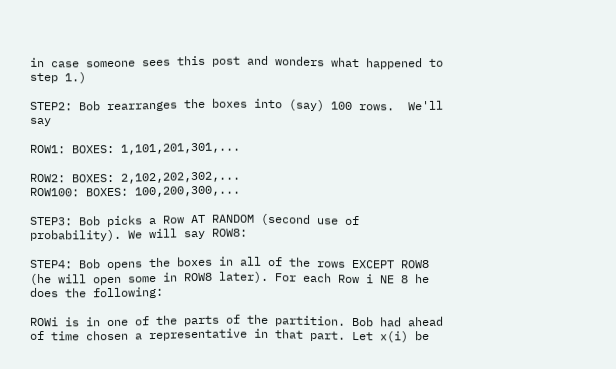in case someone sees this post and wonders what happened to step 1.)

STEP2: Bob rearranges the boxes into (say) 100 rows.  We'll say

ROW1: BOXES: 1,101,201,301,...

ROW2: BOXES: 2,102,202,302,...
ROW100: BOXES: 100,200,300,...

STEP3: Bob picks a Row AT RANDOM (second use of probability). We will say ROW8:

STEP4: Bob opens the boxes in all of the rows EXCEPT ROW8 (he will open some in ROW8 later). For each Row i NE 8 he does the following:

ROWi is in one of the parts of the partition. Bob had ahead of time chosen a representative in that part. Let x(i) be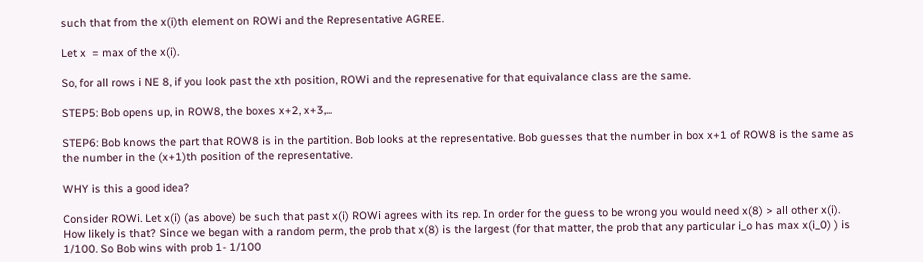such that from the x(i)th element on ROWi and the Representative AGREE.

Let x  = max of the x(i).

So, for all rows i NE 8, if you look past the xth position, ROWi and the represenative for that equivalance class are the same.

STEP5: Bob opens up, in ROW8, the boxes x+2, x+3,...

STEP6: Bob knows the part that ROW8 is in the partition. Bob looks at the representative. Bob guesses that the number in box x+1 of ROW8 is the same as the number in the (x+1)th position of the representative.

WHY is this a good idea?

Consider ROWi. Let x(i) (as above) be such that past x(i) ROWi agrees with its rep. In order for the guess to be wrong you would need x(8) > all other x(i). How likely is that? Since we began with a random perm, the prob that x(8) is the largest (for that matter, the prob that any particular i_o has max x(i_0) ) is 1/100. So Bob wins with prob 1- 1/100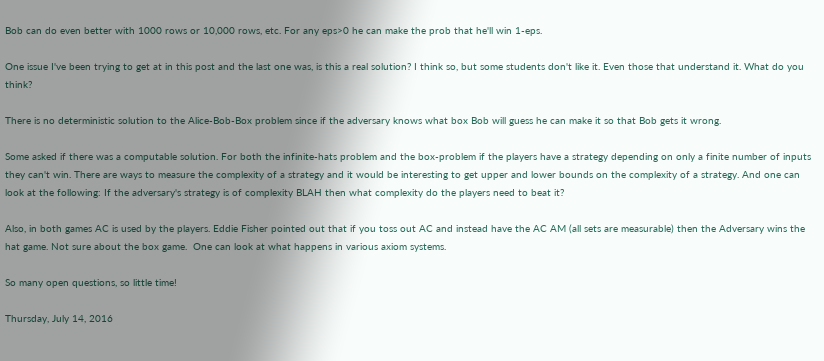Bob can do even better with 1000 rows or 10,000 rows, etc. For any eps>0 he can make the prob that he'll win 1-eps.

One issue I've been trying to get at in this post and the last one was, is this a real solution? I think so, but some students don't like it. Even those that understand it. What do you think?

There is no deterministic solution to the Alice-Bob-Box problem since if the adversary knows what box Bob will guess he can make it so that Bob gets it wrong.

Some asked if there was a computable solution. For both the infinite-hats problem and the box-problem if the players have a strategy depending on only a finite number of inputs they can't win. There are ways to measure the complexity of a strategy and it would be interesting to get upper and lower bounds on the complexity of a strategy. And one can look at the following: If the adversary's strategy is of complexity BLAH then what complexity do the players need to beat it?

Also, in both games AC is used by the players. Eddie Fisher pointed out that if you toss out AC and instead have the AC AM (all sets are measurable) then the Adversary wins the hat game. Not sure about the box game.  One can look at what happens in various axiom systems.

So many open questions, so little time!

Thursday, July 14, 2016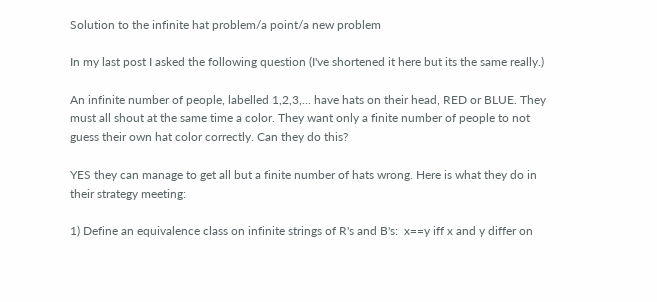Solution to the infinite hat problem/a point/a new problem

In my last post I asked the following question (I've shortened it here but its the same really.)

An infinite number of people, labelled 1,2,3,... have hats on their head, RED or BLUE. They must all shout at the same time a color. They want only a finite number of people to not guess their own hat color correctly. Can they do this?

YES they can manage to get all but a finite number of hats wrong. Here is what they do in their strategy meeting:

1) Define an equivalence class on infinite strings of R's and B's:  x==y iff x and y differ on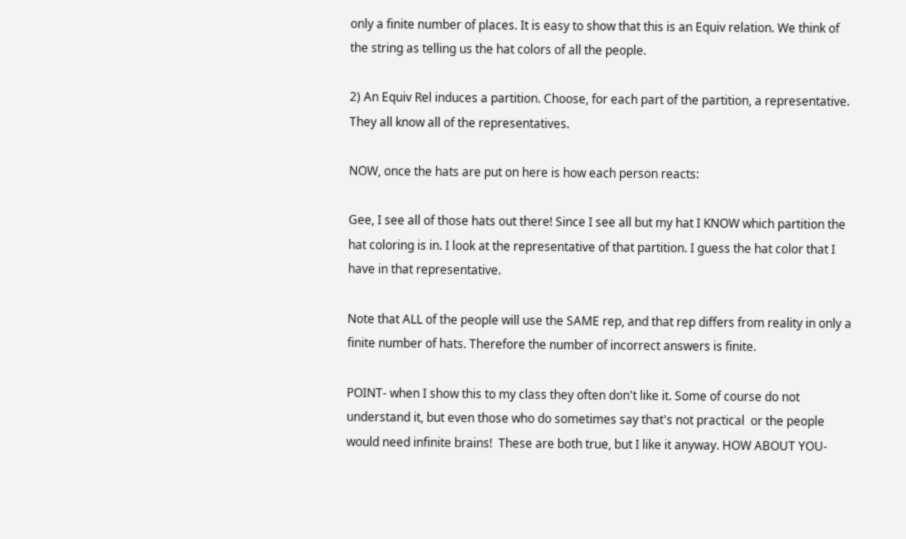only a finite number of places. It is easy to show that this is an Equiv relation. We think of the string as telling us the hat colors of all the people.

2) An Equiv Rel induces a partition. Choose, for each part of the partition, a representative. They all know all of the representatives.

NOW, once the hats are put on here is how each person reacts:

Gee, I see all of those hats out there! Since I see all but my hat I KNOW which partition the hat coloring is in. I look at the representative of that partition. I guess the hat color that I have in that representative.

Note that ALL of the people will use the SAME rep, and that rep differs from reality in only a finite number of hats. Therefore the number of incorrect answers is finite.

POINT- when I show this to my class they often don't like it. Some of course do not understand it, but even those who do sometimes say that's not practical  or the people would need infinite brains!  These are both true, but I like it anyway. HOW ABOUT YOU-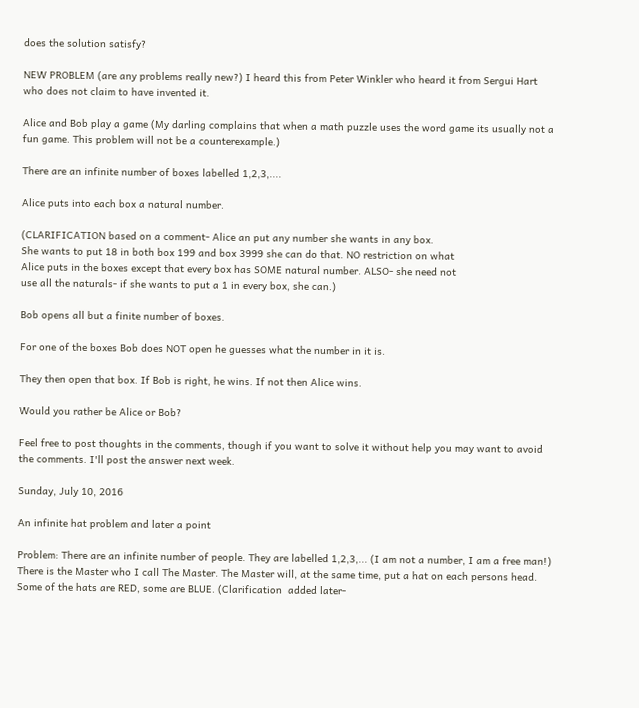does the solution satisfy?

NEW PROBLEM (are any problems really new?) I heard this from Peter Winkler who heard it from Sergui Hart who does not claim to have invented it.

Alice and Bob play a game (My darling complains that when a math puzzle uses the word game its usually not a fun game. This problem will not be a counterexample.)

There are an infinite number of boxes labelled 1,2,3,....

Alice puts into each box a natural number.

(CLARIFICATION based on a comment- Alice an put any number she wants in any box.
She wants to put 18 in both box 199 and box 3999 she can do that. NO restriction on what
Alice puts in the boxes except that every box has SOME natural number. ALSO- she need not
use all the naturals- if she wants to put a 1 in every box, she can.)

Bob opens all but a finite number of boxes.

For one of the boxes Bob does NOT open he guesses what the number in it is.

They then open that box. If Bob is right, he wins. If not then Alice wins.

Would you rather be Alice or Bob?

Feel free to post thoughts in the comments, though if you want to solve it without help you may want to avoid the comments. I'll post the answer next week.

Sunday, July 10, 2016

An infinite hat problem and later a point

Problem: There are an infinite number of people. They are labelled 1,2,3,... (I am not a number, I am a free man!) There is the Master who I call The Master. The Master will, at the same time, put a hat on each persons head. Some of the hats are RED, some are BLUE. (Clarification  added later-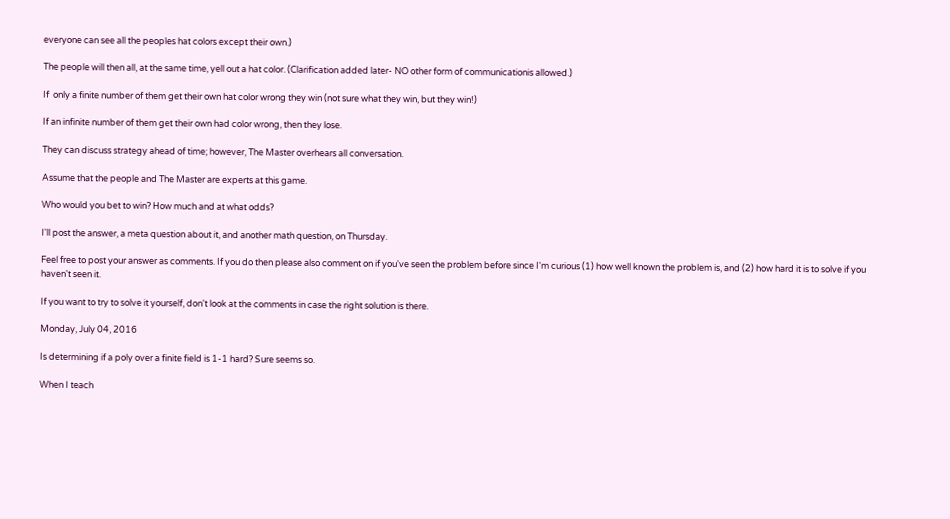everyone can see all the peoples hat colors except their own.)

The people will then all, at the same time, yell out a hat color. (Clarification added later- NO other form of communicationis allowed.)

If  only a finite number of them get their own hat color wrong they win (not sure what they win, but they win!)

If an infinite number of them get their own had color wrong, then they lose.

They can discuss strategy ahead of time; however, The Master overhears all conversation.

Assume that the people and The Master are experts at this game.

Who would you bet to win? How much and at what odds?

I'll post the answer, a meta question about it, and another math question, on Thursday.

Feel free to post your answer as comments. If you do then please also comment on if you've seen the problem before since I'm curious (1) how well known the problem is, and (2) how hard it is to solve if you haven't seen it.

If you want to try to solve it yourself, don't look at the comments in case the right solution is there.

Monday, July 04, 2016

Is determining if a poly over a finite field is 1-1 hard? Sure seems so.

When I teach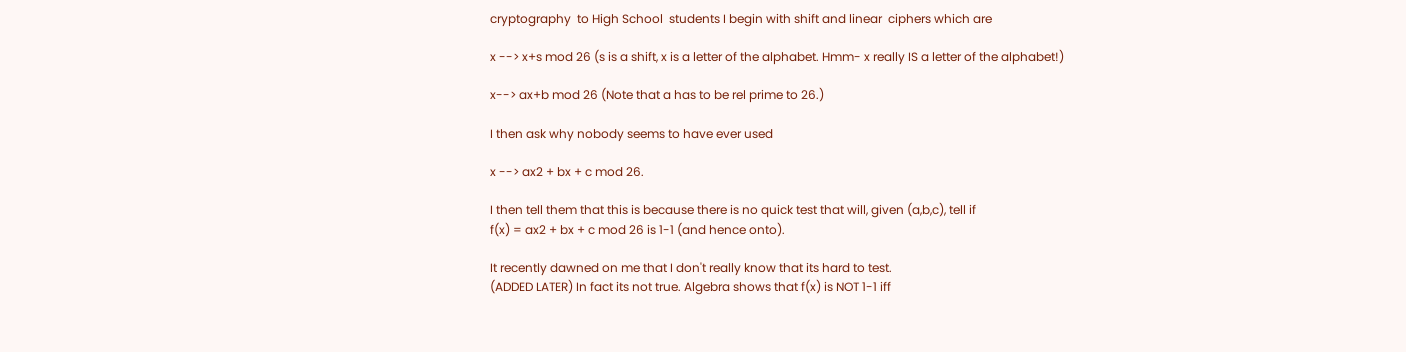cryptography  to High School  students I begin with shift and linear  ciphers which are

x --> x+s mod 26 (s is a shift, x is a letter of the alphabet. Hmm- x really IS a letter of the alphabet!)

x--> ax+b mod 26 (Note that a has to be rel prime to 26.)

I then ask why nobody seems to have ever used

x --> ax2 + bx + c mod 26.

I then tell them that this is because there is no quick test that will, given (a,b,c), tell if
f(x) = ax2 + bx + c mod 26 is 1-1 (and hence onto).

It recently dawned on me that I don't really know that its hard to test.
(ADDED LATER) In fact its not true. Algebra shows that f(x) is NOT 1-1 iff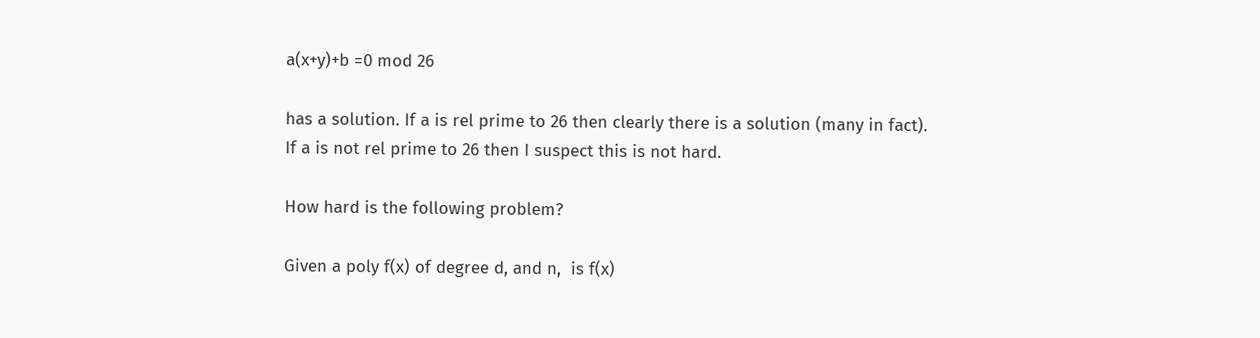a(x+y)+b =0 mod 26

has a solution. If a is rel prime to 26 then clearly there is a solution (many in fact).
If a is not rel prime to 26 then I suspect this is not hard.

How hard is the following problem?

Given a poly f(x) of degree d, and n,  is f(x)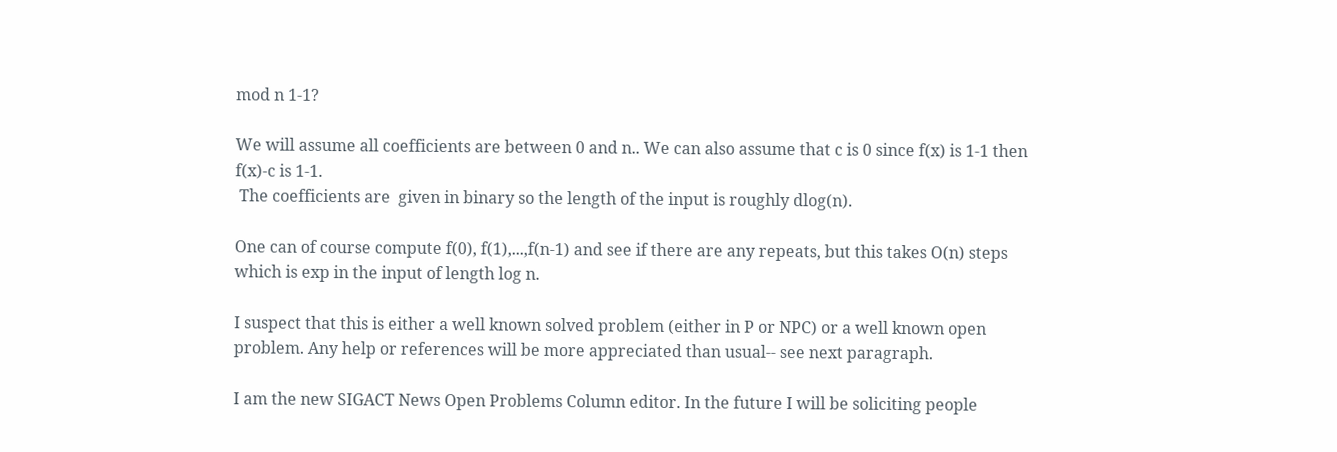mod n 1-1?

We will assume all coefficients are between 0 and n.. We can also assume that c is 0 since f(x) is 1-1 then f(x)-c is 1-1.
 The coefficients are  given in binary so the length of the input is roughly dlog(n).

One can of course compute f(0), f(1),...,f(n-1) and see if there are any repeats, but this takes O(n) steps which is exp in the input of length log n.

I suspect that this is either a well known solved problem (either in P or NPC) or a well known open problem. Any help or references will be more appreciated than usual-- see next paragraph.

I am the new SIGACT News Open Problems Column editor. In the future I will be soliciting people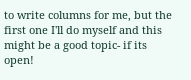to write columns for me, but the first one I'll do myself and this might be a good topic- if its open!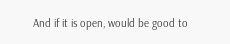And if it is open, would be good to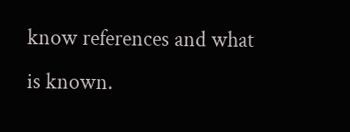know references and what is known.